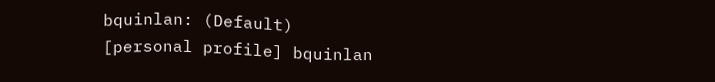bquinlan: (Default)
[personal profile] bquinlan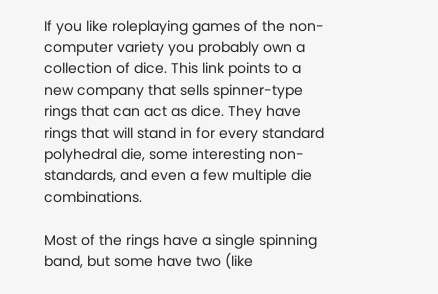If you like roleplaying games of the non-computer variety you probably own a collection of dice. This link points to a new company that sells spinner-type rings that can act as dice. They have rings that will stand in for every standard polyhedral die, some interesting non-standards, and even a few multiple die combinations.

Most of the rings have a single spinning band, but some have two (like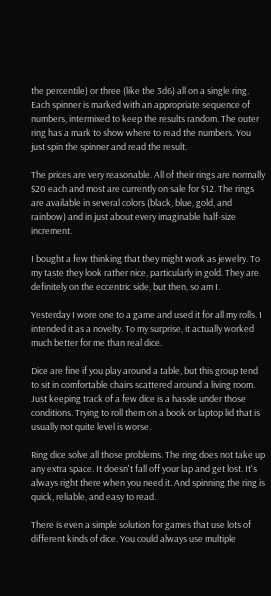the percentile) or three (like the 3d6) all on a single ring. Each spinner is marked with an appropriate sequence of numbers, intermixed to keep the results random. The outer ring has a mark to show where to read the numbers. You just spin the spinner and read the result.

The prices are very reasonable. All of their rings are normally $20 each and most are currently on sale for $12. The rings are available in several colors (black, blue, gold, and rainbow) and in just about every imaginable half-size increment.

I bought a few thinking that they might work as jewelry. To my taste they look rather nice, particularly in gold. They are definitely on the eccentric side, but then, so am I.

Yesterday I wore one to a game and used it for all my rolls. I intended it as a novelty. To my surprise, it actually worked much better for me than real dice.

Dice are fine if you play around a table, but this group tend to sit in comfortable chairs scattered around a living room. Just keeping track of a few dice is a hassle under those conditions. Trying to roll them on a book or laptop lid that is usually not quite level is worse.

Ring dice solve all those problems. The ring does not take up any extra space. It doesn't fall off your lap and get lost. It's always right there when you need it. And spinning the ring is quick, reliable, and easy to read.

There is even a simple solution for games that use lots of different kinds of dice. You could always use multiple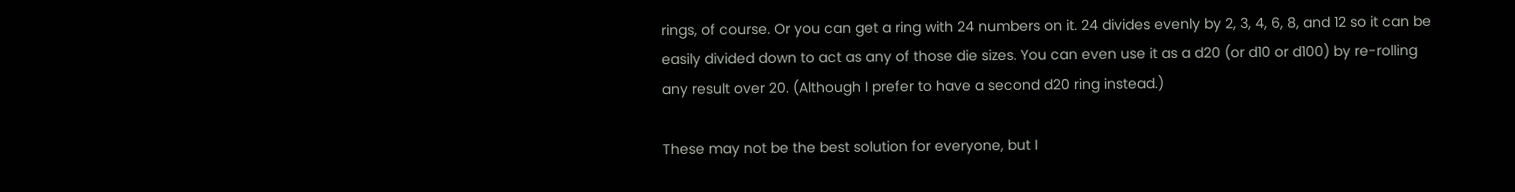rings, of course. Or you can get a ring with 24 numbers on it. 24 divides evenly by 2, 3, 4, 6, 8, and 12 so it can be easily divided down to act as any of those die sizes. You can even use it as a d20 (or d10 or d100) by re-rolling any result over 20. (Although I prefer to have a second d20 ring instead.)

These may not be the best solution for everyone, but I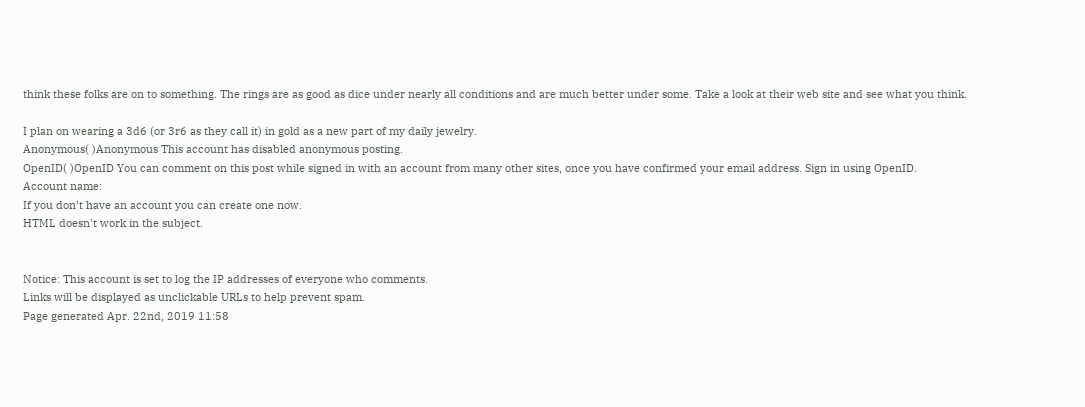think these folks are on to something. The rings are as good as dice under nearly all conditions and are much better under some. Take a look at their web site and see what you think.

I plan on wearing a 3d6 (or 3r6 as they call it) in gold as a new part of my daily jewelry.
Anonymous( )Anonymous This account has disabled anonymous posting.
OpenID( )OpenID You can comment on this post while signed in with an account from many other sites, once you have confirmed your email address. Sign in using OpenID.
Account name:
If you don't have an account you can create one now.
HTML doesn't work in the subject.


Notice: This account is set to log the IP addresses of everyone who comments.
Links will be displayed as unclickable URLs to help prevent spam.
Page generated Apr. 22nd, 2019 11:58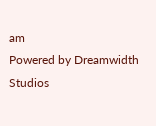am
Powered by Dreamwidth Studios